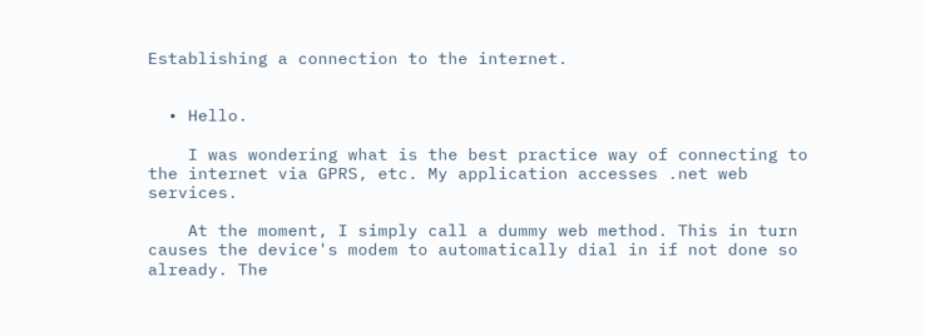Establishing a connection to the internet.


  • Hello.

    I was wondering what is the best practice way of connecting to the internet via GPRS, etc. My application accesses .net web services.

    At the moment, I simply call a dummy web method. This in turn causes the device's modem to automatically dial in if not done so already. The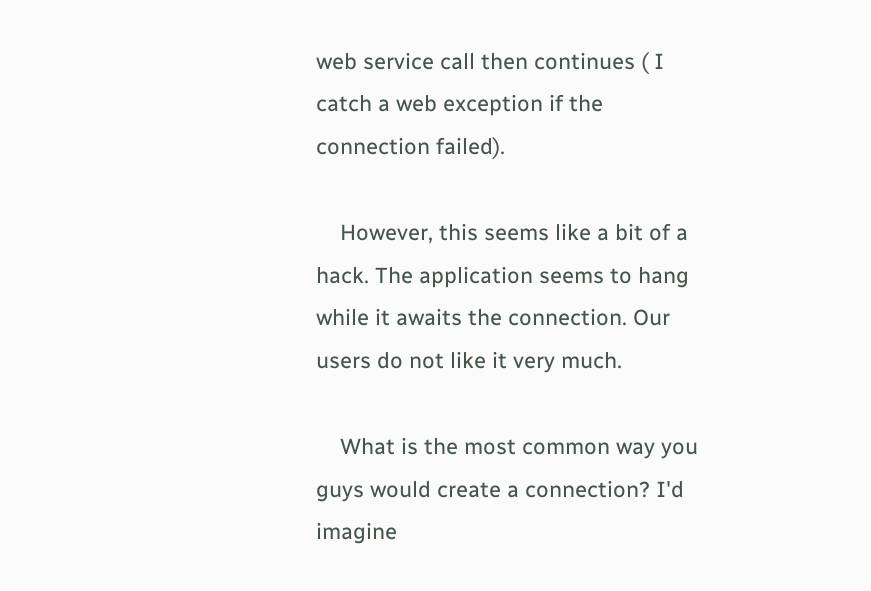web service call then continues ( I catch a web exception if the connection failed).

    However, this seems like a bit of a hack. The application seems to hang while it awaits the connection. Our users do not like it very much.

    What is the most common way you guys would create a connection? I'd imagine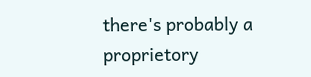there's probably a proprietory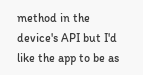method in the device's API but I'd like the app to be as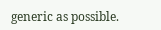generic as possible.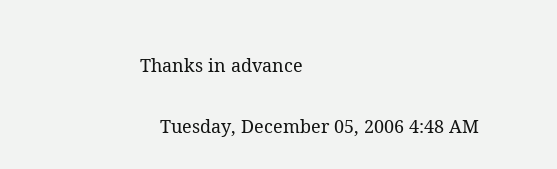Thanks in advance

    Tuesday, December 05, 2006 4:48 AM